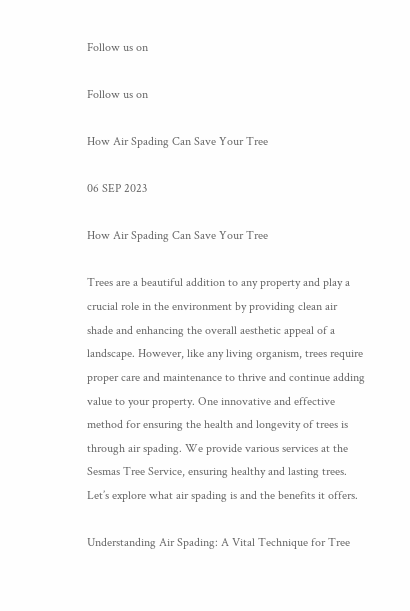Follow us on

Follow us on

How Air Spading Can Save Your Tree

06 SEP 2023

How Air Spading Can Save Your Tree

Trees are a beautiful addition to any property and play a crucial role in the environment by providing clean air shade and enhancing the overall aesthetic appeal of a landscape. However, like any living organism, trees require proper care and maintenance to thrive and continue adding value to your property. One innovative and effective method for ensuring the health and longevity of trees is through air spading. We provide various services at the Sesmas Tree Service, ensuring healthy and lasting trees. Let’s explore what air spading is and the benefits it offers.

Understanding Air Spading: A Vital Technique for Tree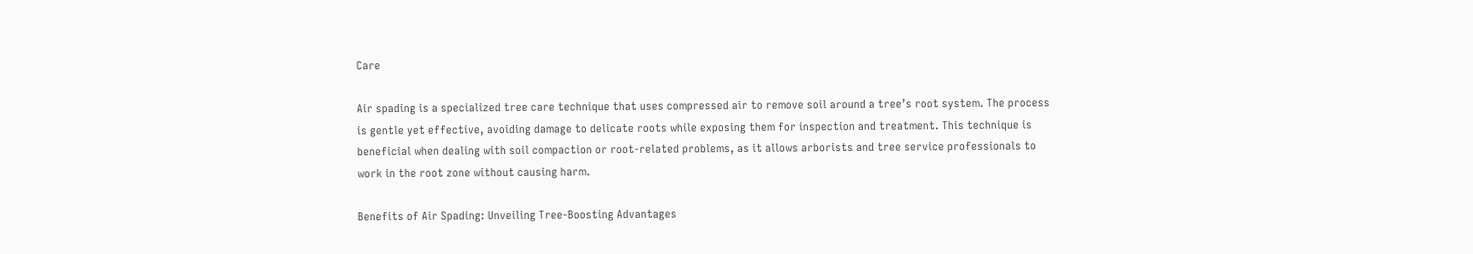Care

Air spading is a specialized tree care technique that uses compressed air to remove soil around a tree’s root system. The process is gentle yet effective, avoiding damage to delicate roots while exposing them for inspection and treatment. This technique is beneficial when dealing with soil compaction or root-related problems, as it allows arborists and tree service professionals to work in the root zone without causing harm.

Benefits of Air Spading: Unveiling Tree-Boosting Advantages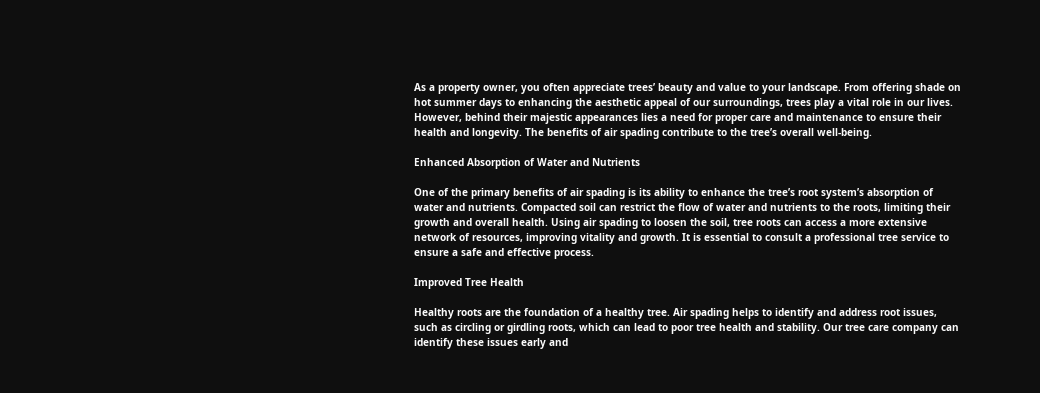As a property owner, you often appreciate trees’ beauty and value to your landscape. From offering shade on hot summer days to enhancing the aesthetic appeal of our surroundings, trees play a vital role in our lives. However, behind their majestic appearances lies a need for proper care and maintenance to ensure their health and longevity. The benefits of air spading contribute to the tree’s overall well-being.

Enhanced Absorption of Water and Nutrients

One of the primary benefits of air spading is its ability to enhance the tree’s root system’s absorption of water and nutrients. Compacted soil can restrict the flow of water and nutrients to the roots, limiting their growth and overall health. Using air spading to loosen the soil, tree roots can access a more extensive network of resources, improving vitality and growth. It is essential to consult a professional tree service to ensure a safe and effective process.

Improved Tree Health

Healthy roots are the foundation of a healthy tree. Air spading helps to identify and address root issues, such as circling or girdling roots, which can lead to poor tree health and stability. Our tree care company can identify these issues early and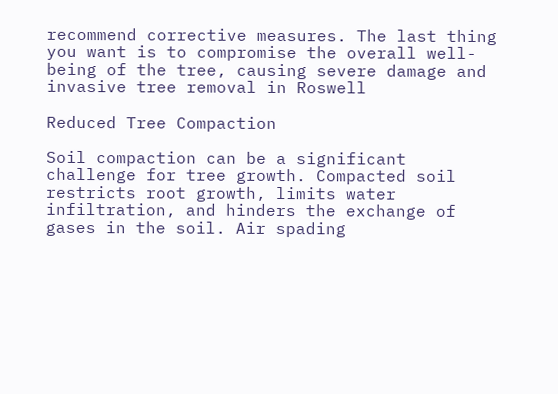recommend corrective measures. The last thing you want is to compromise the overall well-being of the tree, causing severe damage and invasive tree removal in Roswell

Reduced Tree Compaction

Soil compaction can be a significant challenge for tree growth. Compacted soil restricts root growth, limits water infiltration, and hinders the exchange of gases in the soil. Air spading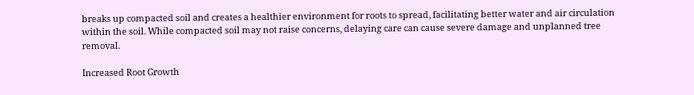breaks up compacted soil and creates a healthier environment for roots to spread, facilitating better water and air circulation within the soil. While compacted soil may not raise concerns, delaying care can cause severe damage and unplanned tree removal.

Increased Root Growth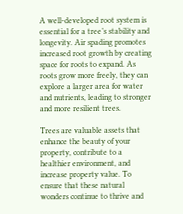A well-developed root system is essential for a tree’s stability and longevity. Air spading promotes increased root growth by creating space for roots to expand. As roots grow more freely, they can explore a larger area for water and nutrients, leading to stronger and more resilient trees.

Trees are valuable assets that enhance the beauty of your property, contribute to a healthier environment, and increase property value. To ensure that these natural wonders continue to thrive and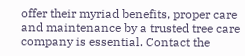offer their myriad benefits, proper care and maintenance by a trusted tree care company is essential. Contact the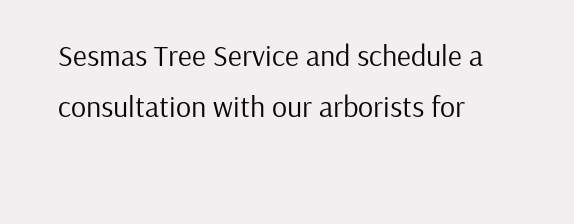Sesmas Tree Service and schedule a consultation with our arborists for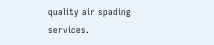quality air spading services.